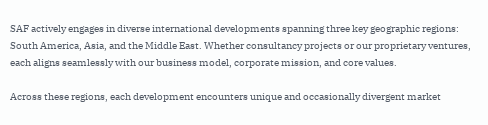SAF actively engages in diverse international developments spanning three key geographic regions: South America, Asia, and the Middle East. Whether consultancy projects or our proprietary ventures, each aligns seamlessly with our business model, corporate mission, and core values.

Across these regions, each development encounters unique and occasionally divergent market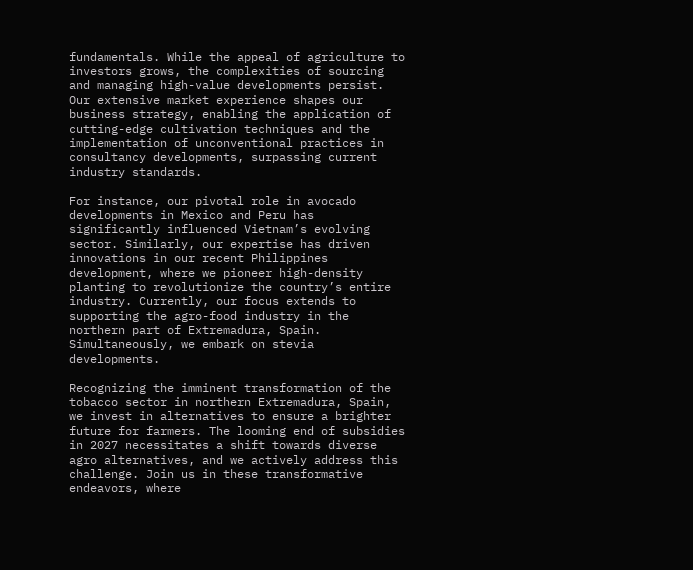fundamentals. While the appeal of agriculture to investors grows, the complexities of sourcing and managing high-value developments persist. Our extensive market experience shapes our business strategy, enabling the application of cutting-edge cultivation techniques and the implementation of unconventional practices in consultancy developments, surpassing current industry standards.

For instance, our pivotal role in avocado developments in Mexico and Peru has significantly influenced Vietnam’s evolving sector. Similarly, our expertise has driven innovations in our recent Philippines development, where we pioneer high-density planting to revolutionize the country’s entire industry. Currently, our focus extends to supporting the agro-food industry in the northern part of Extremadura, Spain. Simultaneously, we embark on stevia developments.

Recognizing the imminent transformation of the tobacco sector in northern Extremadura, Spain, we invest in alternatives to ensure a brighter future for farmers. The looming end of subsidies in 2027 necessitates a shift towards diverse agro alternatives, and we actively address this challenge. Join us in these transformative endeavors, where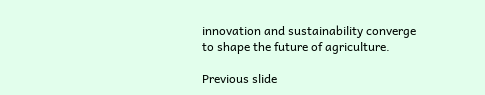innovation and sustainability converge to shape the future of agriculture.

Previous slide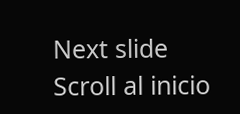Next slide
Scroll al inicio